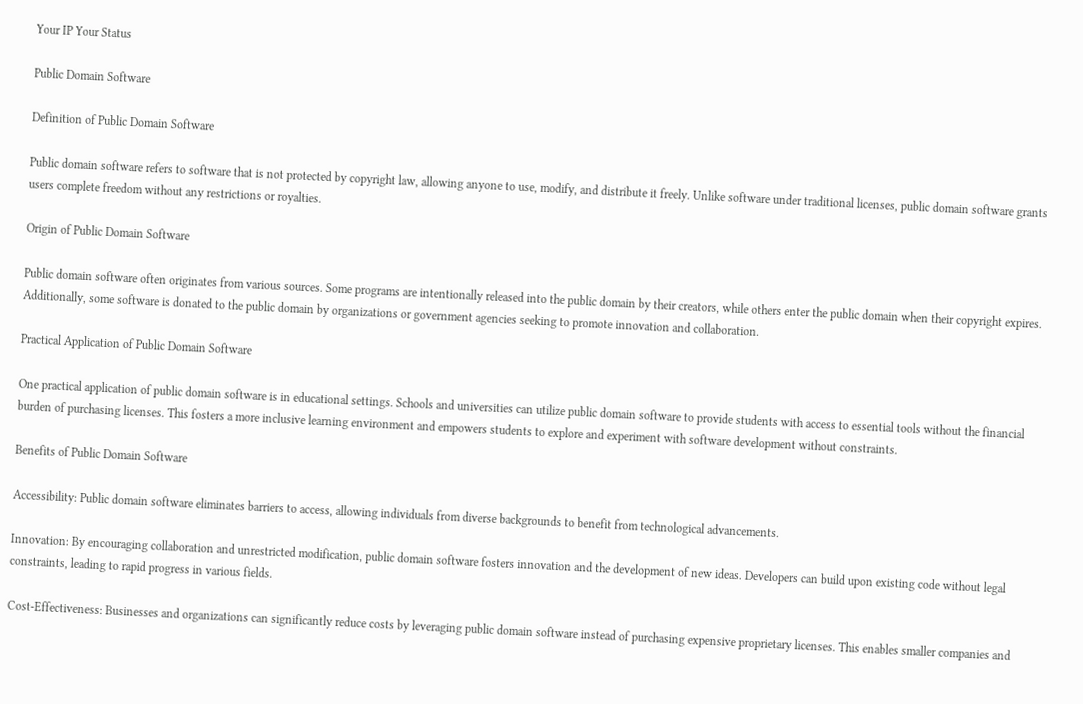Your IP Your Status

Public Domain Software

Definition of Public Domain Software

Public domain software refers to software that is not protected by copyright law, allowing anyone to use, modify, and distribute it freely. Unlike software under traditional licenses, public domain software grants users complete freedom without any restrictions or royalties.

Origin of Public Domain Software

Public domain software often originates from various sources. Some programs are intentionally released into the public domain by their creators, while others enter the public domain when their copyright expires. Additionally, some software is donated to the public domain by organizations or government agencies seeking to promote innovation and collaboration.

Practical Application of Public Domain Software

One practical application of public domain software is in educational settings. Schools and universities can utilize public domain software to provide students with access to essential tools without the financial burden of purchasing licenses. This fosters a more inclusive learning environment and empowers students to explore and experiment with software development without constraints.

Benefits of Public Domain Software

Accessibility: Public domain software eliminates barriers to access, allowing individuals from diverse backgrounds to benefit from technological advancements.

Innovation: By encouraging collaboration and unrestricted modification, public domain software fosters innovation and the development of new ideas. Developers can build upon existing code without legal constraints, leading to rapid progress in various fields.

Cost-Effectiveness: Businesses and organizations can significantly reduce costs by leveraging public domain software instead of purchasing expensive proprietary licenses. This enables smaller companies and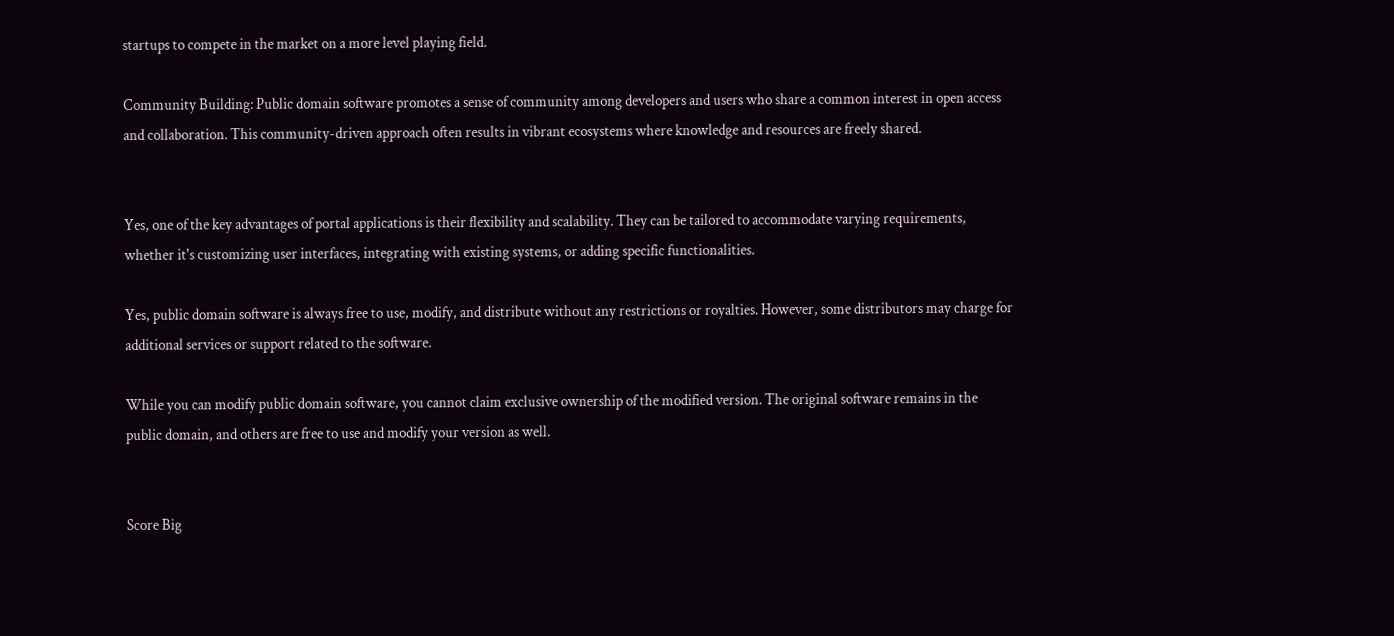startups to compete in the market on a more level playing field.

Community Building: Public domain software promotes a sense of community among developers and users who share a common interest in open access and collaboration. This community-driven approach often results in vibrant ecosystems where knowledge and resources are freely shared.


Yes, one of the key advantages of portal applications is their flexibility and scalability. They can be tailored to accommodate varying requirements, whether it's customizing user interfaces, integrating with existing systems, or adding specific functionalities.

Yes, public domain software is always free to use, modify, and distribute without any restrictions or royalties. However, some distributors may charge for additional services or support related to the software.

While you can modify public domain software, you cannot claim exclusive ownership of the modified version. The original software remains in the public domain, and others are free to use and modify your version as well.


Score Big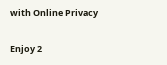with Online Privacy

Enjoy 2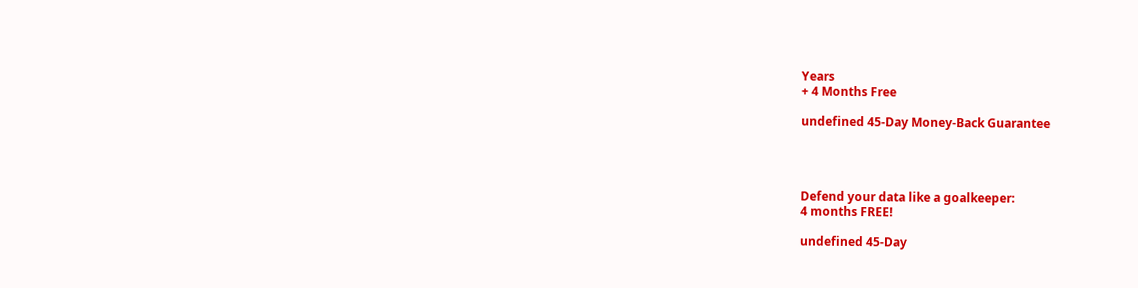Years
+ 4 Months Free

undefined 45-Day Money-Back Guarantee




Defend your data like a goalkeeper:
4 months FREE!

undefined 45-Day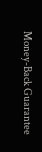Money-Back Guarantee